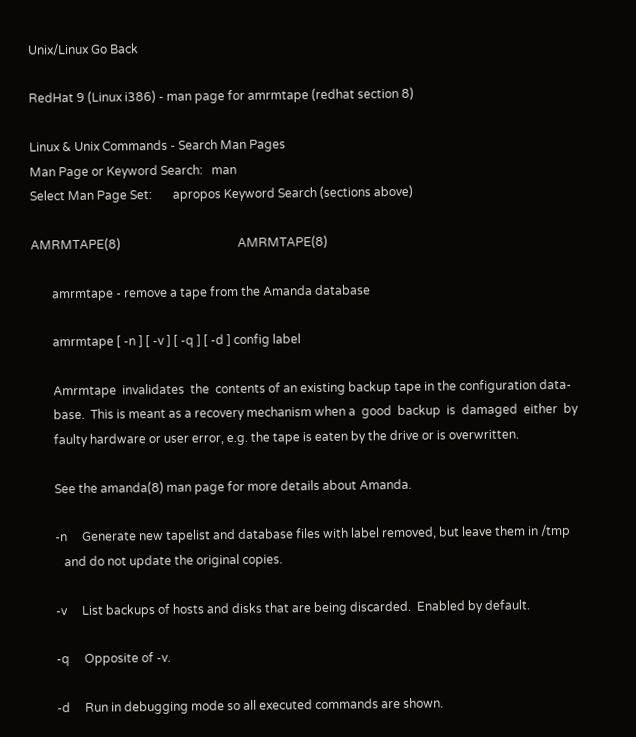Unix/Linux Go Back

RedHat 9 (Linux i386) - man page for amrmtape (redhat section 8)

Linux & Unix Commands - Search Man Pages
Man Page or Keyword Search:   man
Select Man Page Set:       apropos Keyword Search (sections above)

AMRMTAPE(8)                                       AMRMTAPE(8)

       amrmtape - remove a tape from the Amanda database

       amrmtape [ -n ] [ -v ] [ -q ] [ -d ] config label

       Amrmtape  invalidates  the  contents of an existing backup tape in the configuration data-
       base.  This is meant as a recovery mechanism when a  good  backup  is  damaged  either  by
       faulty hardware or user error, e.g. the tape is eaten by the drive or is overwritten.

       See the amanda(8) man page for more details about Amanda.

       -n     Generate new tapelist and database files with label removed, but leave them in /tmp
          and do not update the original copies.

       -v     List backups of hosts and disks that are being discarded.  Enabled by default.

       -q     Opposite of -v.

       -d     Run in debugging mode so all executed commands are shown.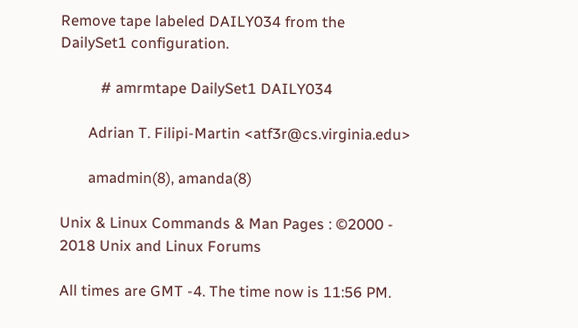Remove tape labeled DAILY034 from the DailySet1 configuration.

          # amrmtape DailySet1 DAILY034

       Adrian T. Filipi-Martin <atf3r@cs.virginia.edu>

       amadmin(8), amanda(8)

Unix & Linux Commands & Man Pages : ©2000 - 2018 Unix and Linux Forums

All times are GMT -4. The time now is 11:56 PM.